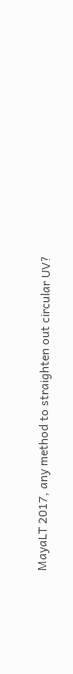MayaLT 2017, any method to straighten out circular UV?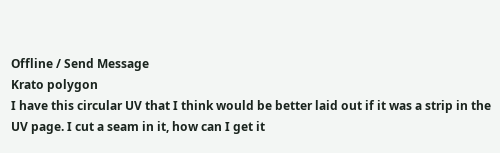Offline / Send Message
Krato polygon
I have this circular UV that I think would be better laid out if it was a strip in the UV page. I cut a seam in it, how can I get it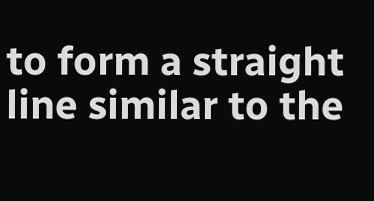to form a straight line similar to the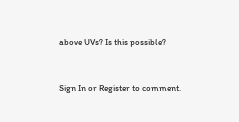above UVs? Is this possible?


Sign In or Register to comment.